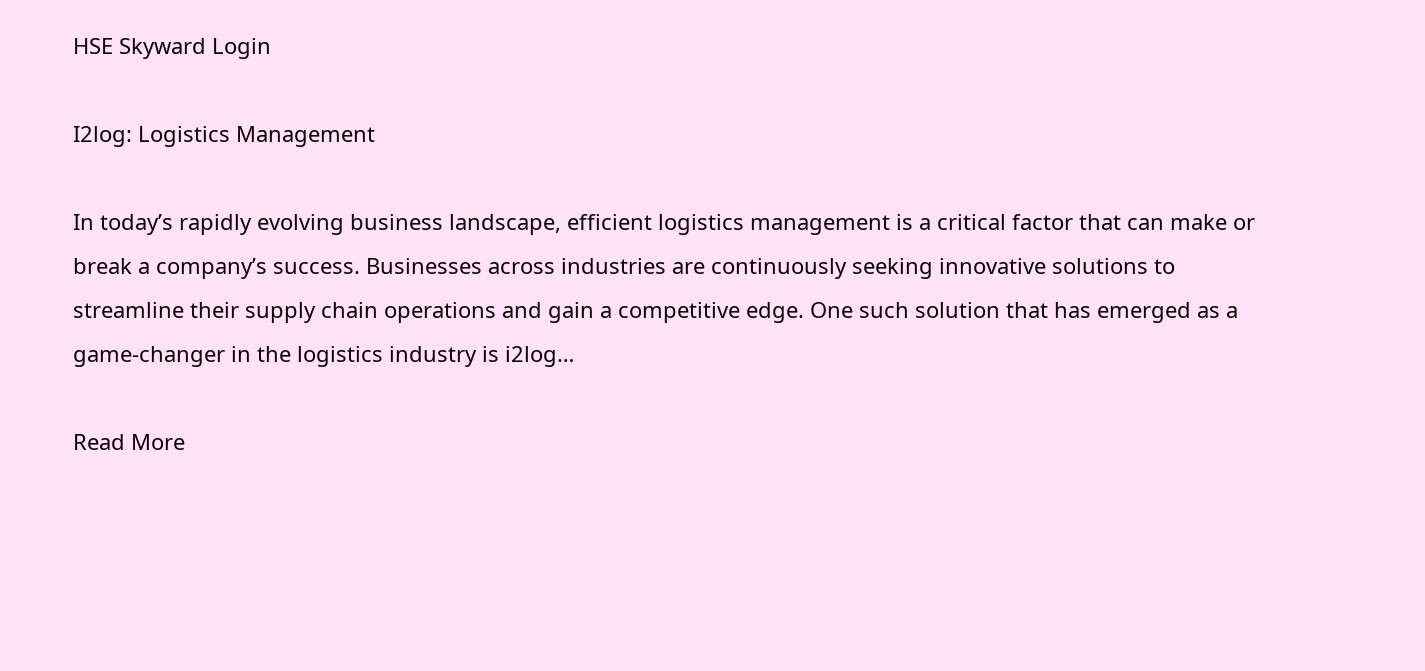HSE Skyward Login

I2log: Logistics Management

In today’s rapidly evolving business landscape, efficient logistics management is a critical factor that can make or break a company’s success. Businesses across industries are continuously seeking innovative solutions to streamline their supply chain operations and gain a competitive edge. One such solution that has emerged as a game-changer in the logistics industry is i2log…

Read More